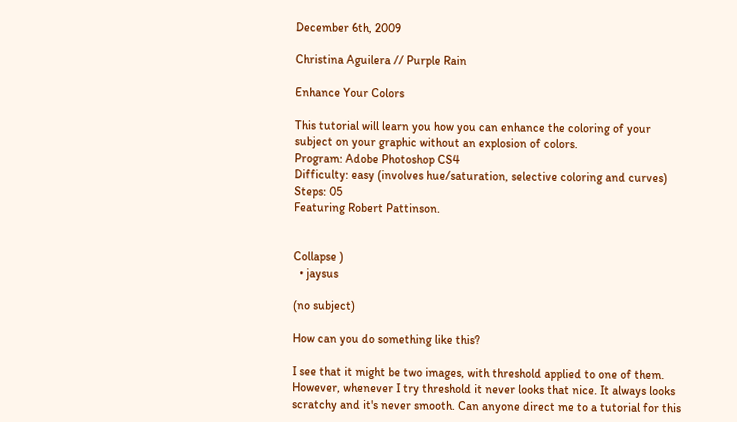December 6th, 2009

Christina Aguilera // Purple Rain

Enhance Your Colors

This tutorial will learn you how you can enhance the coloring of your subject on your graphic without an explosion of colors.
Program: Adobe Photoshop CS4
Difficulty: easy (involves hue/saturation, selective coloring and curves)
Steps: 05
Featuring Robert Pattinson.


Collapse )
  • jaysus

(no subject)

How can you do something like this?

I see that it might be two images, with threshold applied to one of them. However, whenever I try threshold it never looks that nice. It always looks scratchy and it's never smooth. Can anyone direct me to a tutorial for this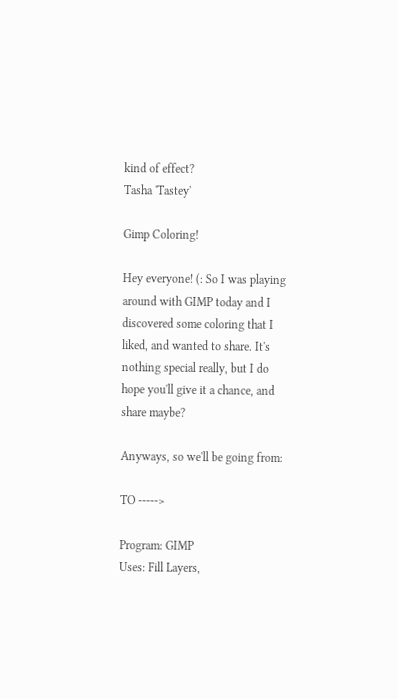kind of effect?
Tasha 'Tastey'

Gimp Coloring!

Hey everyone! (: So I was playing around with GIMP today and I discovered some coloring that I liked, and wanted to share. It's nothing special really, but I do hope you'll give it a chance, and share maybe?

Anyways, so we'll be going from:

TO ----->

Program: GIMP
Uses: Fill Layers,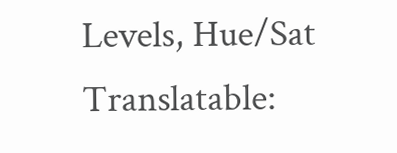Levels, Hue/Sat
Translatable: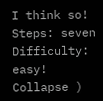I think so!
Steps: seven
Difficulty: easy!
Collapse )